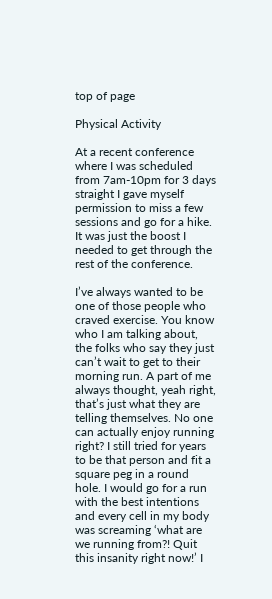top of page

Physical Activity

At a recent conference where I was scheduled from 7am-10pm for 3 days straight I gave myself permission to miss a few sessions and go for a hike. It was just the boost I needed to get through the rest of the conference.

I’ve always wanted to be one of those people who craved exercise. You know who I am talking about, the folks who say they just can’t wait to get to their morning run. A part of me always thought, yeah right, that’s just what they are telling themselves. No one can actually enjoy running right? I still tried for years to be that person and fit a square peg in a round hole. I would go for a run with the best intentions and every cell in my body was screaming ‘what are we running from?! Quit this insanity right now!’ I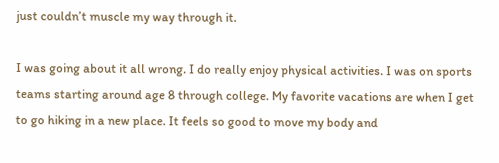just couldn’t muscle my way through it.

I was going about it all wrong. I do really enjoy physical activities. I was on sports teams starting around age 8 through college. My favorite vacations are when I get to go hiking in a new place. It feels so good to move my body and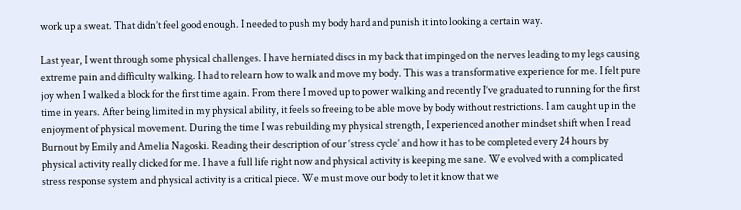work up a sweat. That didn’t feel good enough. I needed to push my body hard and punish it into looking a certain way.

Last year, I went through some physical challenges. I have herniated discs in my back that impinged on the nerves leading to my legs causing extreme pain and difficulty walking. I had to relearn how to walk and move my body. This was a transformative experience for me. I felt pure joy when I walked a block for the first time again. From there I moved up to power walking and recently I’ve graduated to running for the first time in years. After being limited in my physical ability, it feels so freeing to be able move by body without restrictions. I am caught up in the enjoyment of physical movement. During the time I was rebuilding my physical strength, I experienced another mindset shift when I read Burnout by Emily and Amelia Nagoski. Reading their description of our ‘stress cycle’ and how it has to be completed every 24 hours by physical activity really clicked for me. I have a full life right now and physical activity is keeping me sane. We evolved with a complicated stress response system and physical activity is a critical piece. We must move our body to let it know that we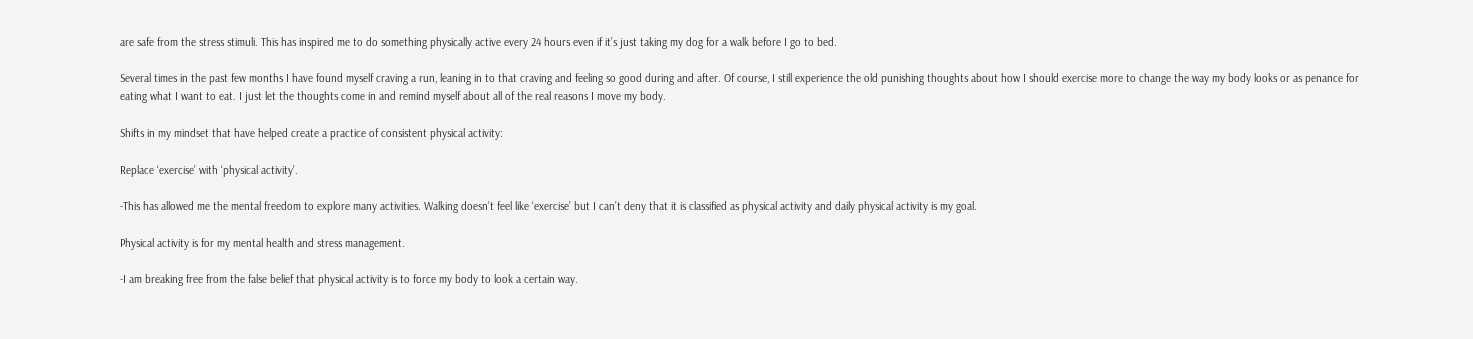are safe from the stress stimuli. This has inspired me to do something physically active every 24 hours even if it’s just taking my dog for a walk before I go to bed.

Several times in the past few months I have found myself craving a run, leaning in to that craving and feeling so good during and after. Of course, I still experience the old punishing thoughts about how I should exercise more to change the way my body looks or as penance for eating what I want to eat. I just let the thoughts come in and remind myself about all of the real reasons I move my body.

Shifts in my mindset that have helped create a practice of consistent physical activity:

Replace ‘exercise’ with ‘physical activity’.

-This has allowed me the mental freedom to explore many activities. Walking doesn’t feel like ‘exercise’ but I can’t deny that it is classified as physical activity and daily physical activity is my goal.

Physical activity is for my mental health and stress management.

-I am breaking free from the false belief that physical activity is to force my body to look a certain way.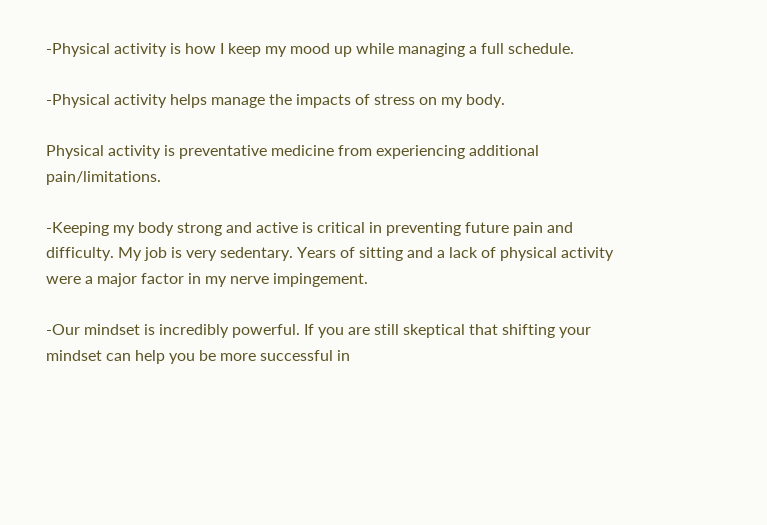-Physical activity is how I keep my mood up while managing a full schedule.

-Physical activity helps manage the impacts of stress on my body.

Physical activity is preventative medicine from experiencing additional pain/limitations.

-Keeping my body strong and active is critical in preventing future pain and difficulty. My job is very sedentary. Years of sitting and a lack of physical activity were a major factor in my nerve impingement.

-Our mindset is incredibly powerful. If you are still skeptical that shifting your mindset can help you be more successful in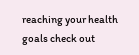reaching your health goals check out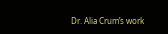Dr. Alia Crum’s work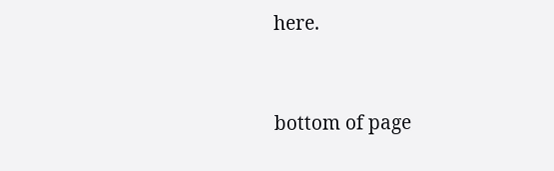here.


bottom of page